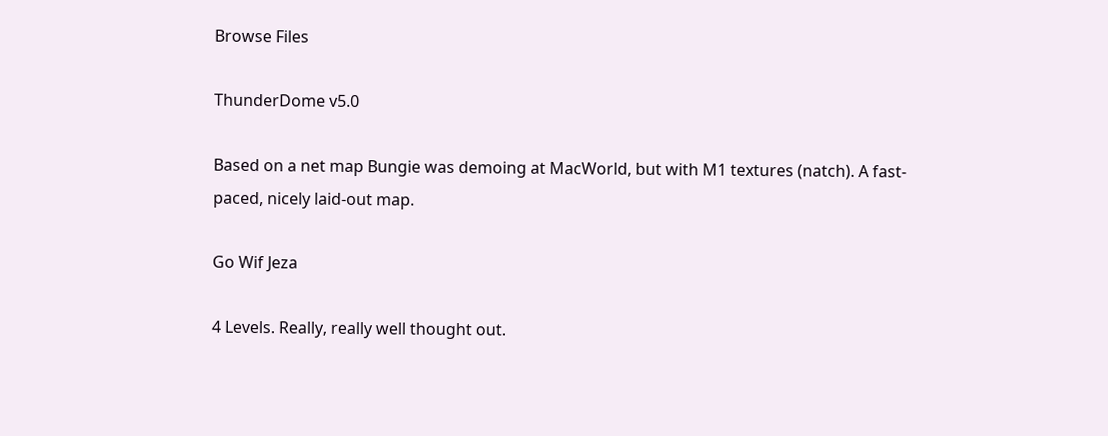Browse Files

ThunderDome v5.0

Based on a net map Bungie was demoing at MacWorld, but with M1 textures (natch). A fast-paced, nicely laid-out map.

Go Wif Jeza

4 Levels. Really, really well thought out.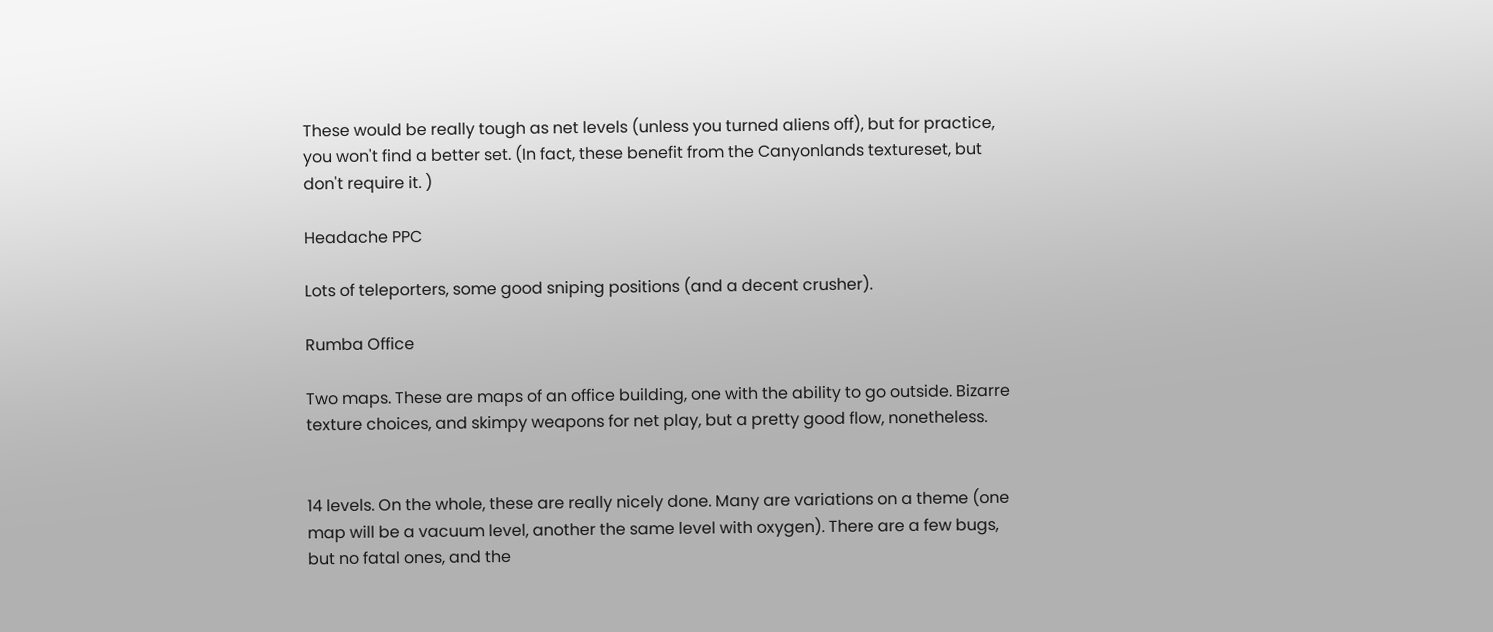These would be really tough as net levels (unless you turned aliens off), but for practice, you won't find a better set. (In fact, these benefit from the Canyonlands textureset, but don't require it. )

Headache PPC

Lots of teleporters, some good sniping positions (and a decent crusher).

Rumba Office

Two maps. These are maps of an office building, one with the ability to go outside. Bizarre texture choices, and skimpy weapons for net play, but a pretty good flow, nonetheless.


14 levels. On the whole, these are really nicely done. Many are variations on a theme (one map will be a vacuum level, another the same level with oxygen). There are a few bugs, but no fatal ones, and the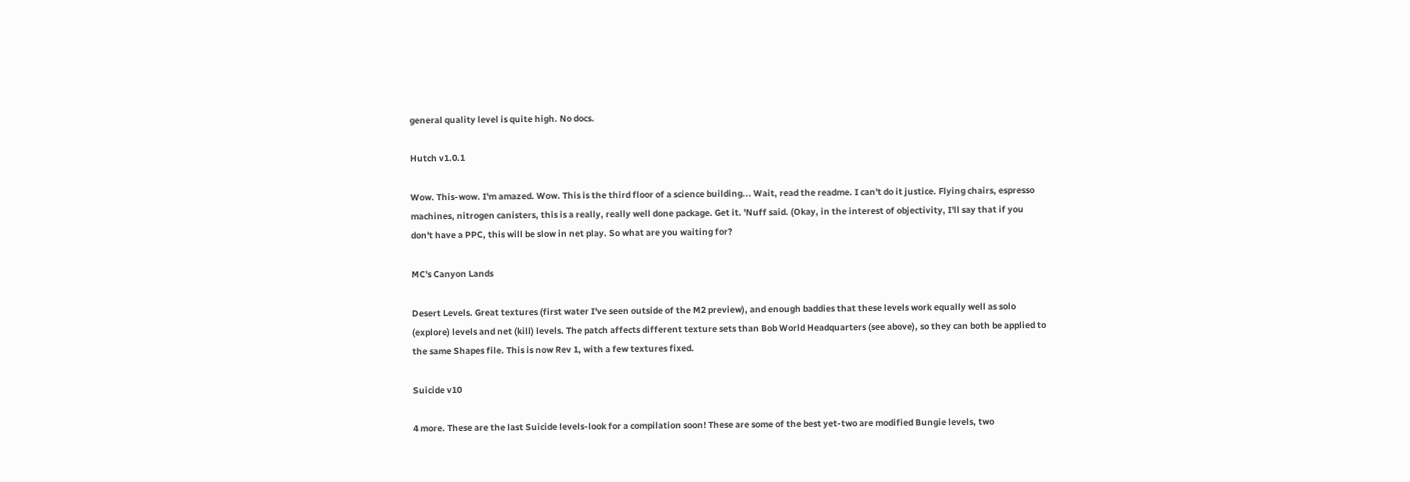general quality level is quite high. No docs.

Hutch v1.0.1

Wow. This-wow. I'm amazed. Wow. This is the third floor of a science building... Wait, read the readme. I can't do it justice. Flying chairs, espresso machines, nitrogen canisters, this is a really, really well done package. Get it. 'Nuff said. (Okay, in the interest of objectivity, I'll say that if you don't have a PPC, this will be slow in net play. So what are you waiting for?

MC's Canyon Lands

Desert Levels. Great textures (first water I've seen outside of the M2 preview), and enough baddies that these levels work equally well as solo (explore) levels and net (kill) levels. The patch affects different texture sets than Bob World Headquarters (see above), so they can both be applied to the same Shapes file. This is now Rev 1, with a few textures fixed.

Suicide v10

4 more. These are the last Suicide levels-look for a compilation soon! These are some of the best yet-two are modified Bungie levels, two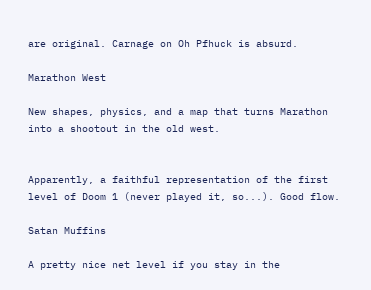are original. Carnage on Oh Pfhuck is absurd.

Marathon West

New shapes, physics, and a map that turns Marathon into a shootout in the old west.


Apparently, a faithful representation of the first level of Doom 1 (never played it, so...). Good flow.

Satan Muffins

A pretty nice net level if you stay in the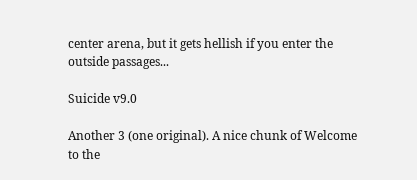center arena, but it gets hellish if you enter the outside passages...

Suicide v9.0

Another 3 (one original). A nice chunk of Welcome to the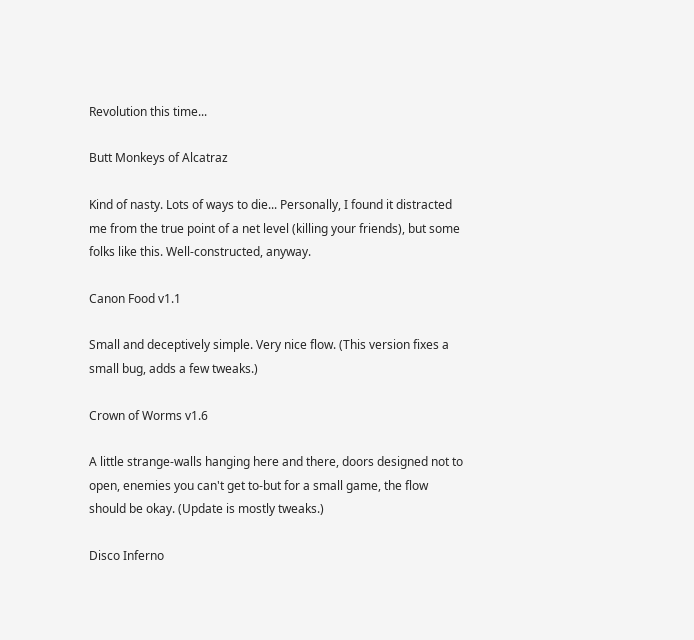Revolution this time...

Butt Monkeys of Alcatraz

Kind of nasty. Lots of ways to die... Personally, I found it distracted me from the true point of a net level (killing your friends), but some folks like this. Well-constructed, anyway.

Canon Food v1.1

Small and deceptively simple. Very nice flow. (This version fixes a small bug, adds a few tweaks.)

Crown of Worms v1.6

A little strange-walls hanging here and there, doors designed not to open, enemies you can't get to-but for a small game, the flow should be okay. (Update is mostly tweaks.)

Disco Inferno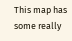This map has some really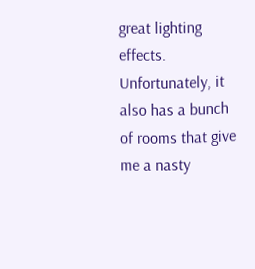great lighting effects. Unfortunately, it also has a bunch of rooms that give me a nasty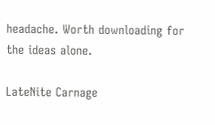headache. Worth downloading for the ideas alone.

LateNite Carnage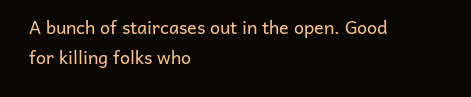A bunch of staircases out in the open. Good for killing folks who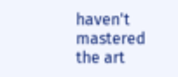haven't mastered the art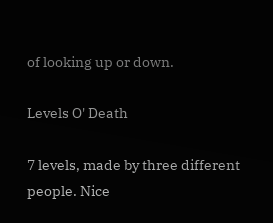of looking up or down.

Levels O' Death

7 levels, made by three different people. Nice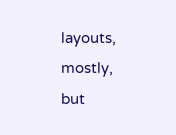layouts, mostly, but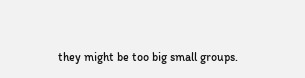they might be too big small groups.